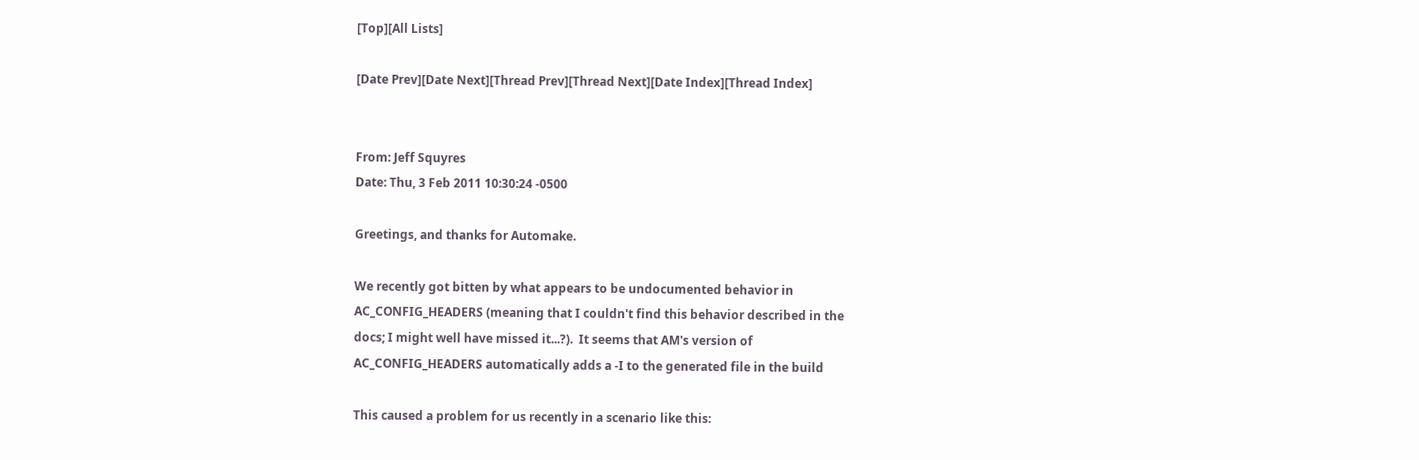[Top][All Lists]

[Date Prev][Date Next][Thread Prev][Thread Next][Date Index][Thread Index]


From: Jeff Squyres
Date: Thu, 3 Feb 2011 10:30:24 -0500

Greetings, and thanks for Automake.

We recently got bitten by what appears to be undocumented behavior in
AC_CONFIG_HEADERS (meaning that I couldn't find this behavior described in the
docs; I might well have missed it...?).  It seems that AM's version of
AC_CONFIG_HEADERS automatically adds a -I to the generated file in the build

This caused a problem for us recently in a scenario like this: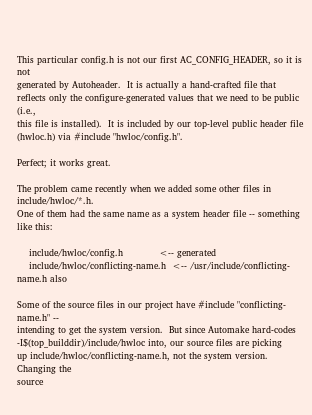This particular config.h is not our first AC_CONFIG_HEADER, so it is not
generated by Autoheader.  It is actually a hand-crafted file that
reflects only the configure-generated values that we need to be public (i.e.,
this file is installed).  It is included by our top-level public header file
(hwloc.h) via #include "hwloc/config.h".

Perfect; it works great.

The problem came recently when we added some other files in include/hwloc/*.h.
One of them had the same name as a system header file -- something like this:

    include/hwloc/config.h            <-- generated
    include/hwloc/conflicting-name.h  <-- /usr/include/conflicting-name.h also

Some of the source files in our project have #include "conflicting-name.h" --
intending to get the system version.  But since Automake hard-codes
-I$(top_builddir)/include/hwloc into, our source files are picking
up include/hwloc/conflicting-name.h, not the system version.  Changing the
source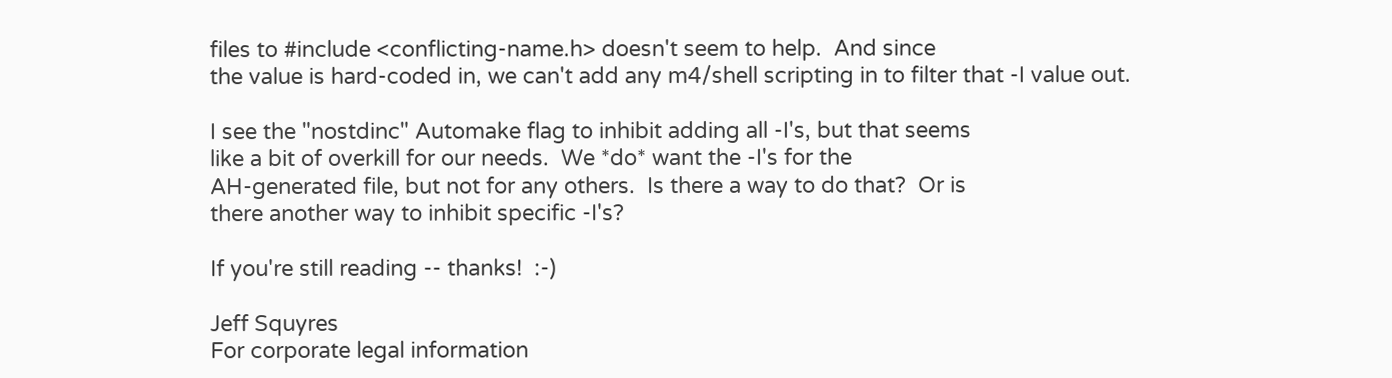files to #include <conflicting-name.h> doesn't seem to help.  And since
the value is hard-coded in, we can't add any m4/shell scripting in to filter that -I value out.

I see the "nostdinc" Automake flag to inhibit adding all -I's, but that seems
like a bit of overkill for our needs.  We *do* want the -I's for the
AH-generated file, but not for any others.  Is there a way to do that?  Or is
there another way to inhibit specific -I's?

If you're still reading -- thanks!  :-)

Jeff Squyres
For corporate legal information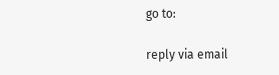go to:

reply via email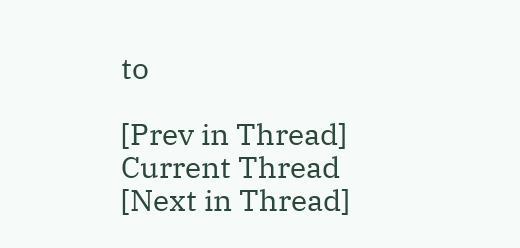to

[Prev in Thread] Current Thread [Next in Thread]